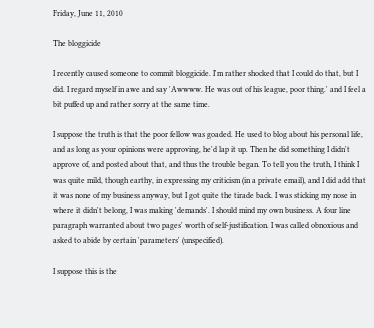Friday, June 11, 2010

The bloggicide

I recently caused someone to commit bloggicide. I'm rather shocked that I could do that, but I did. I regard myself in awe and say 'Awwww. He was out of his league, poor thing.' and I feel a bit puffed up and rather sorry at the same time.

I suppose the truth is that the poor fellow was goaded. He used to blog about his personal life, and as long as your opinions were approving, he'd lap it up. Then he did something I didn't approve of, and posted about that, and thus the trouble began. To tell you the truth, I think I was quite mild, though earthy, in expressing my criticism (in a private email), and I did add that it was none of my business anyway, but I got quite the tirade back. I was sticking my nose in where it didn't belong, I was making 'demands'. I should mind my own business. A four line paragraph warranted about two pages' worth of self-justification. I was called obnoxious and asked to abide by certain 'parameters' (unspecified).

I suppose this is the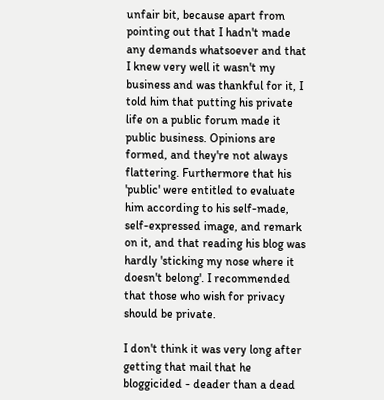unfair bit, because apart from pointing out that I hadn't made any demands whatsoever and that I knew very well it wasn't my business and was thankful for it, I told him that putting his private life on a public forum made it public business. Opinions are formed, and they're not always flattering. Furthermore that his 'public' were entitled to evaluate him according to his self-made, self-expressed image, and remark on it, and that reading his blog was hardly 'sticking my nose where it doesn't belong'. I recommended that those who wish for privacy should be private.

I don't think it was very long after getting that mail that he bloggicided - deader than a dead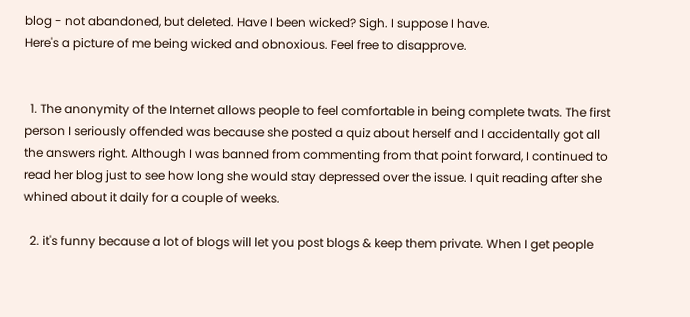blog - not abandoned, but deleted. Have I been wicked? Sigh. I suppose I have.
Here's a picture of me being wicked and obnoxious. Feel free to disapprove.


  1. The anonymity of the Internet allows people to feel comfortable in being complete twats. The first person I seriously offended was because she posted a quiz about herself and I accidentally got all the answers right. Although I was banned from commenting from that point forward, I continued to read her blog just to see how long she would stay depressed over the issue. I quit reading after she whined about it daily for a couple of weeks.

  2. it's funny because a lot of blogs will let you post blogs & keep them private. When I get people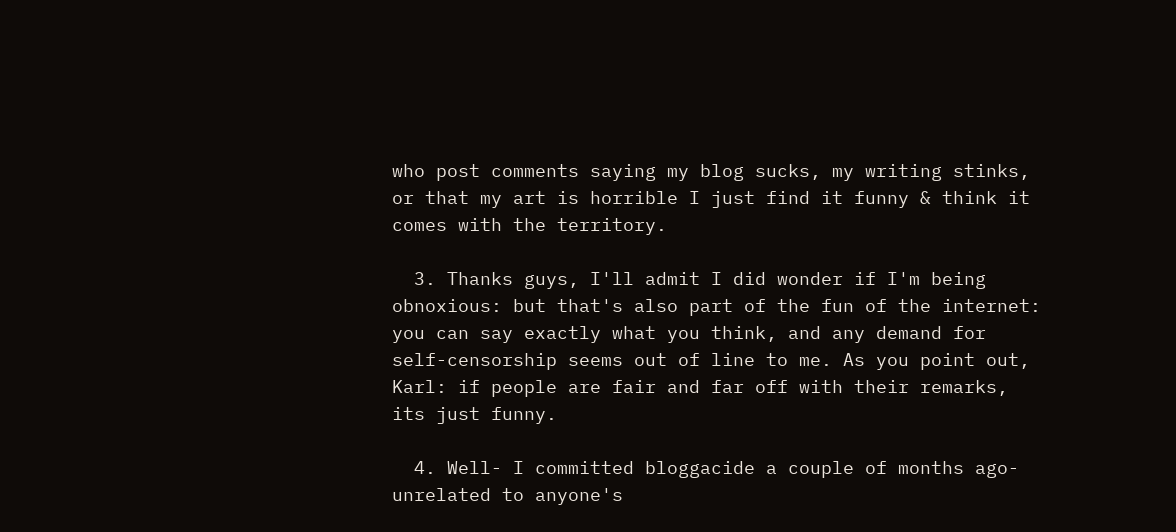who post comments saying my blog sucks, my writing stinks, or that my art is horrible I just find it funny & think it comes with the territory.

  3. Thanks guys, I'll admit I did wonder if I'm being obnoxious: but that's also part of the fun of the internet: you can say exactly what you think, and any demand for self-censorship seems out of line to me. As you point out, Karl: if people are fair and far off with their remarks, its just funny.

  4. Well- I committed bloggacide a couple of months ago- unrelated to anyone's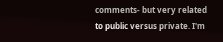comments- but very related to public versus private. I'm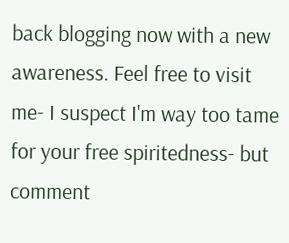back blogging now with a new awareness. Feel free to visit me- I suspect I'm way too tame for your free spiritedness- but comment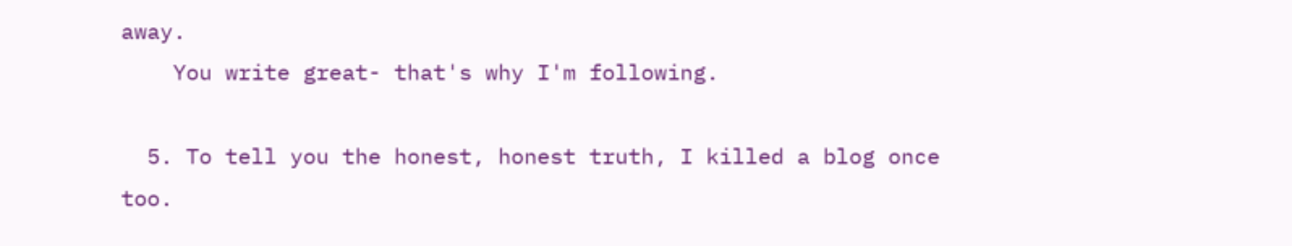away.
    You write great- that's why I'm following.

  5. To tell you the honest, honest truth, I killed a blog once too.